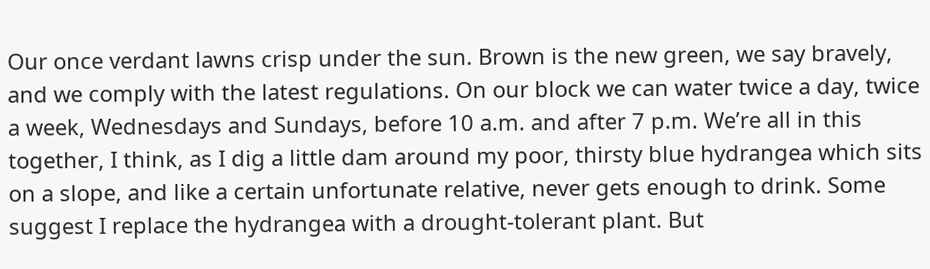Our once verdant lawns crisp under the sun. Brown is the new green, we say bravely, and we comply with the latest regulations. On our block we can water twice a day, twice a week, Wednesdays and Sundays, before 10 a.m. and after 7 p.m. We’re all in this together, I think, as I dig a little dam around my poor, thirsty blue hydrangea which sits on a slope, and like a certain unfortunate relative, never gets enough to drink. Some suggest I replace the hydrangea with a drought-tolerant plant. But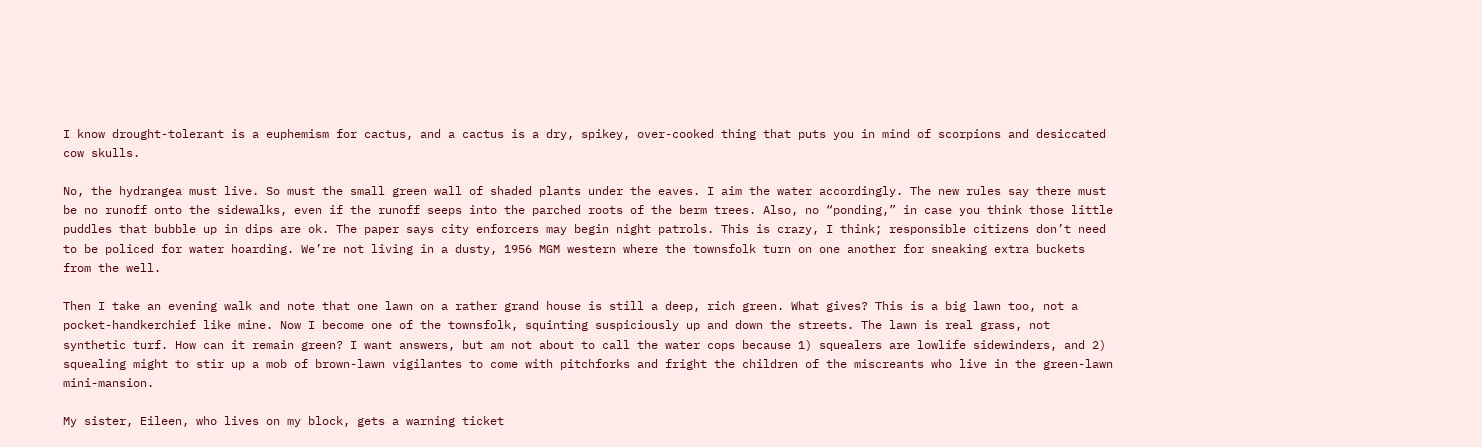I know drought-tolerant is a euphemism for cactus, and a cactus is a dry, spikey, over-cooked thing that puts you in mind of scorpions and desiccated cow skulls.

No, the hydrangea must live. So must the small green wall of shaded plants under the eaves. I aim the water accordingly. The new rules say there must be no runoff onto the sidewalks, even if the runoff seeps into the parched roots of the berm trees. Also, no “ponding,” in case you think those little puddles that bubble up in dips are ok. The paper says city enforcers may begin night patrols. This is crazy, I think; responsible citizens don’t need to be policed for water hoarding. We’re not living in a dusty, 1956 MGM western where the townsfolk turn on one another for sneaking extra buckets from the well.

Then I take an evening walk and note that one lawn on a rather grand house is still a deep, rich green. What gives? This is a big lawn too, not a pocket-handkerchief like mine. Now I become one of the townsfolk, squinting suspiciously up and down the streets. The lawn is real grass, not synthetic turf. How can it remain green? I want answers, but am not about to call the water cops because 1) squealers are lowlife sidewinders, and 2) squealing might to stir up a mob of brown-lawn vigilantes to come with pitchforks and fright the children of the miscreants who live in the green-lawn mini-mansion.

My sister, Eileen, who lives on my block, gets a warning ticket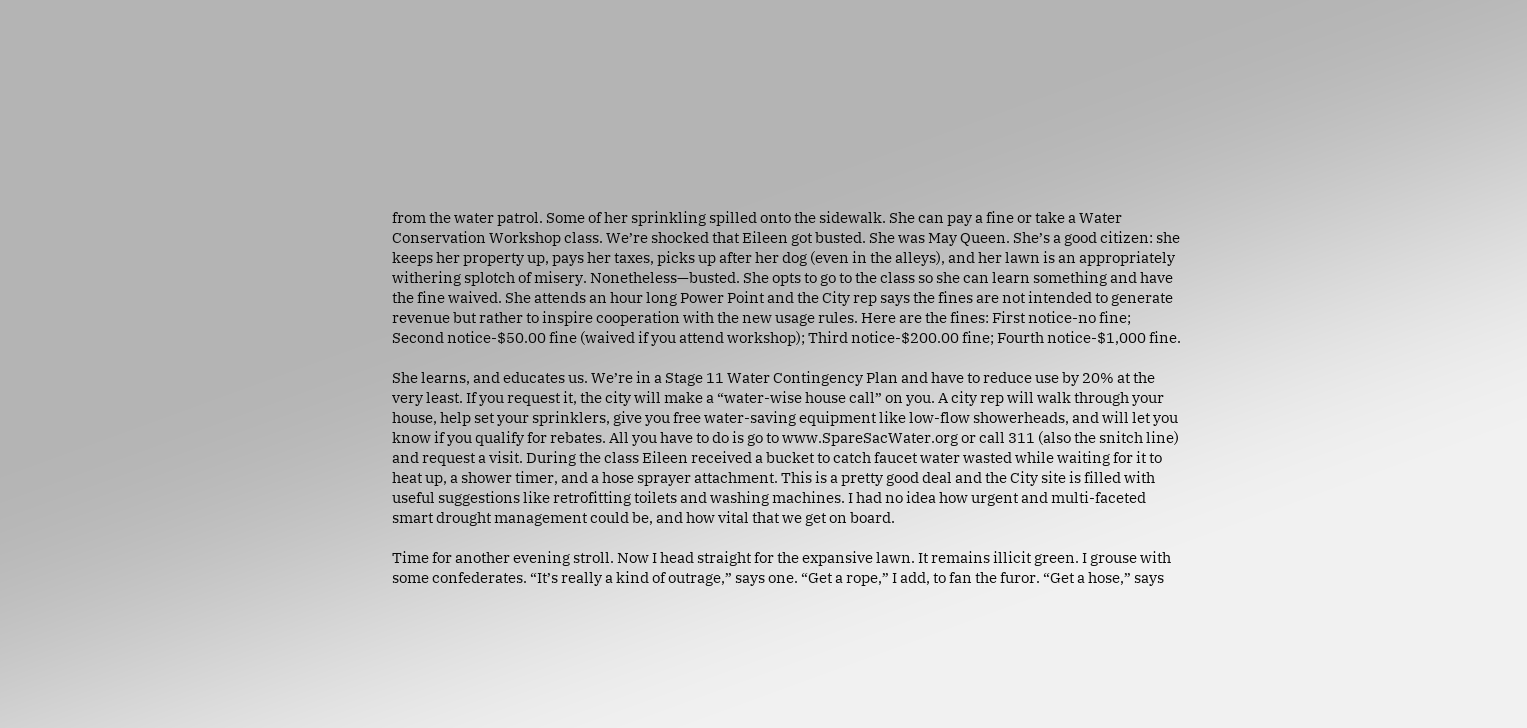from the water patrol. Some of her sprinkling spilled onto the sidewalk. She can pay a fine or take a Water Conservation Workshop class. We’re shocked that Eileen got busted. She was May Queen. She’s a good citizen: she keeps her property up, pays her taxes, picks up after her dog (even in the alleys), and her lawn is an appropriately withering splotch of misery. Nonetheless—busted. She opts to go to the class so she can learn something and have the fine waived. She attends an hour long Power Point and the City rep says the fines are not intended to generate revenue but rather to inspire cooperation with the new usage rules. Here are the fines: First notice-no fine; Second notice-$50.00 fine (waived if you attend workshop); Third notice-$200.00 fine; Fourth notice-$1,000 fine.

She learns, and educates us. We’re in a Stage 11 Water Contingency Plan and have to reduce use by 20% at the very least. If you request it, the city will make a “water-wise house call” on you. A city rep will walk through your house, help set your sprinklers, give you free water-saving equipment like low-flow showerheads, and will let you know if you qualify for rebates. All you have to do is go to www.SpareSacWater.org or call 311 (also the snitch line) and request a visit. During the class Eileen received a bucket to catch faucet water wasted while waiting for it to heat up, a shower timer, and a hose sprayer attachment. This is a pretty good deal and the City site is filled with useful suggestions like retrofitting toilets and washing machines. I had no idea how urgent and multi-faceted smart drought management could be, and how vital that we get on board.

Time for another evening stroll. Now I head straight for the expansive lawn. It remains illicit green. I grouse with some confederates. “It’s really a kind of outrage,” says one. “Get a rope,” I add, to fan the furor. “Get a hose,” says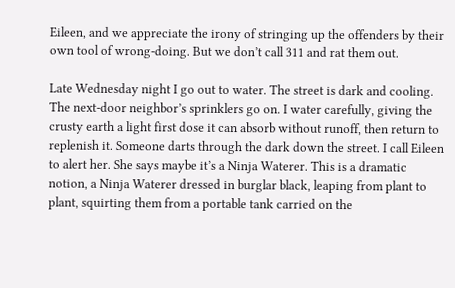Eileen, and we appreciate the irony of stringing up the offenders by their own tool of wrong-doing. But we don’t call 311 and rat them out.

Late Wednesday night I go out to water. The street is dark and cooling. The next-door neighbor’s sprinklers go on. I water carefully, giving the crusty earth a light first dose it can absorb without runoff, then return to replenish it. Someone darts through the dark down the street. I call Eileen to alert her. She says maybe it’s a Ninja Waterer. This is a dramatic notion, a Ninja Waterer dressed in burglar black, leaping from plant to plant, squirting them from a portable tank carried on the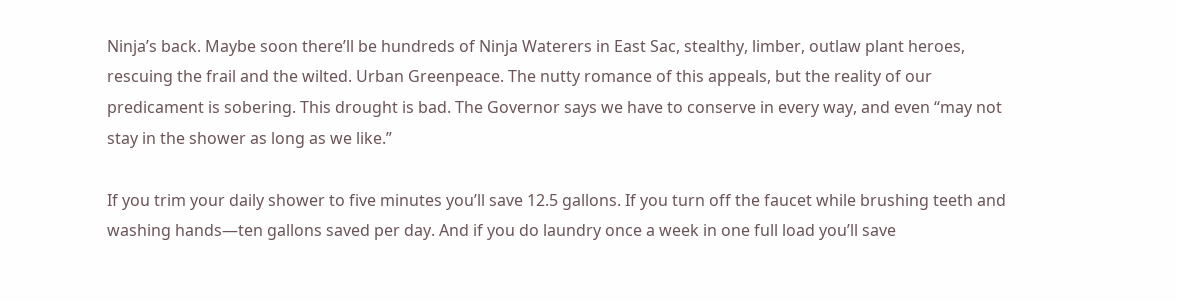Ninja’s back. Maybe soon there’ll be hundreds of Ninja Waterers in East Sac, stealthy, limber, outlaw plant heroes, rescuing the frail and the wilted. Urban Greenpeace. The nutty romance of this appeals, but the reality of our predicament is sobering. This drought is bad. The Governor says we have to conserve in every way, and even “may not stay in the shower as long as we like.”

If you trim your daily shower to five minutes you’ll save 12.5 gallons. If you turn off the faucet while brushing teeth and washing hands—ten gallons saved per day. And if you do laundry once a week in one full load you’ll save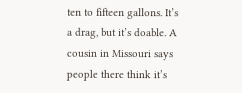ten to fifteen gallons. It’s a drag, but it’s doable. A cousin in Missouri says people there think it’s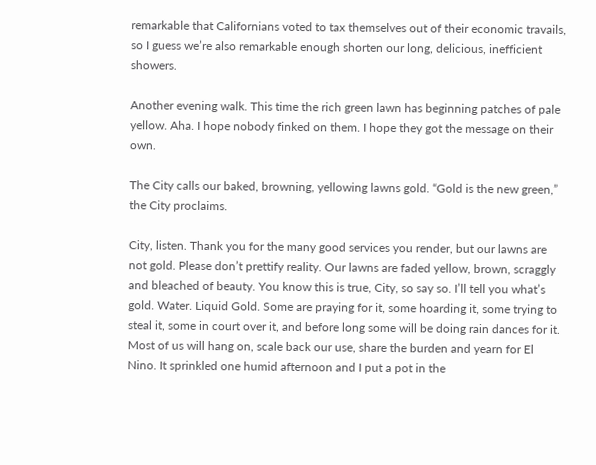remarkable that Californians voted to tax themselves out of their economic travails, so I guess we’re also remarkable enough shorten our long, delicious, inefficient showers.

Another evening walk. This time the rich green lawn has beginning patches of pale yellow. Aha. I hope nobody finked on them. I hope they got the message on their own.

The City calls our baked, browning, yellowing lawns gold. “Gold is the new green,” the City proclaims.

City, listen. Thank you for the many good services you render, but our lawns are not gold. Please don’t prettify reality. Our lawns are faded yellow, brown, scraggly and bleached of beauty. You know this is true, City, so say so. I’ll tell you what’s gold. Water. Liquid Gold. Some are praying for it, some hoarding it, some trying to steal it, some in court over it, and before long some will be doing rain dances for it. Most of us will hang on, scale back our use, share the burden and yearn for El Nino. It sprinkled one humid afternoon and I put a pot in the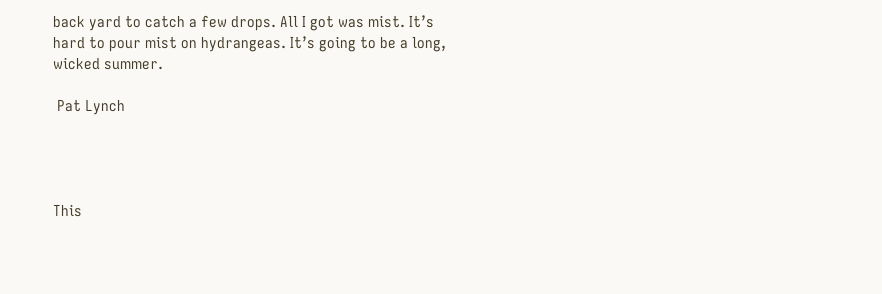back yard to catch a few drops. All I got was mist. It’s hard to pour mist on hydrangeas. It’s going to be a long, wicked summer.

 Pat Lynch




This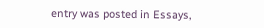entry was posted in Essays,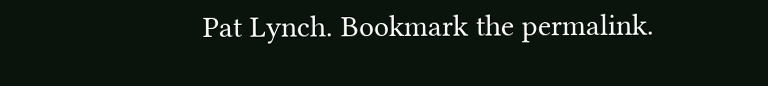Pat Lynch. Bookmark the permalink.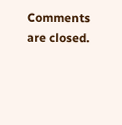Comments are closed.